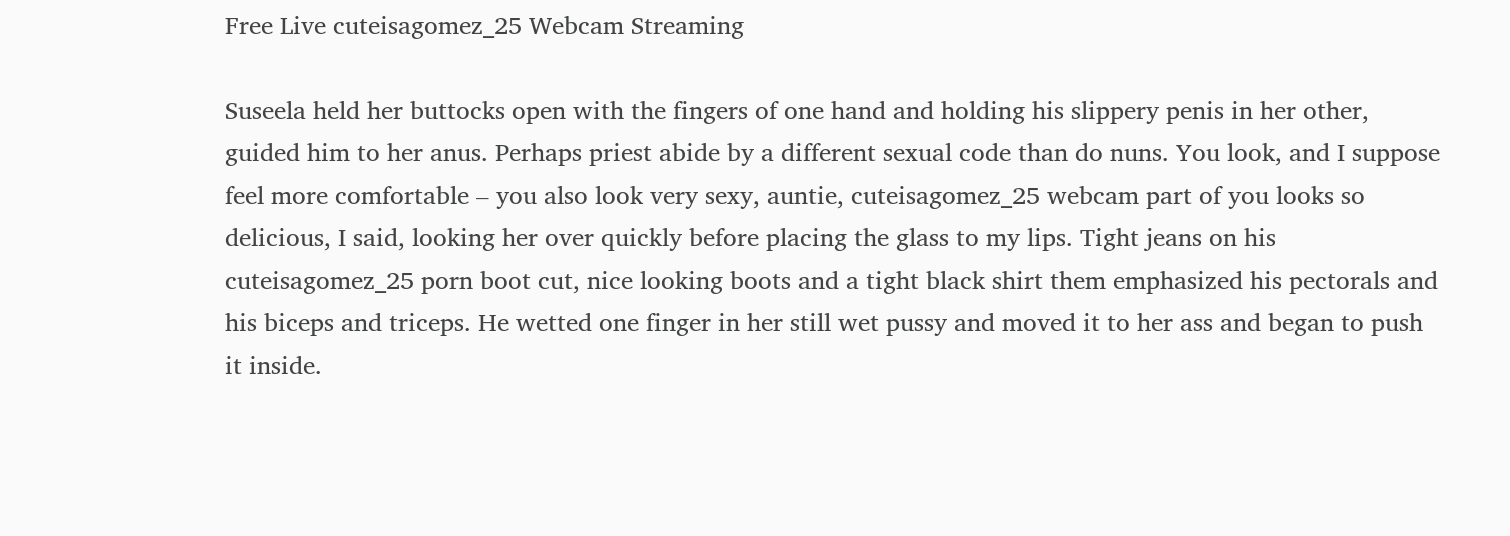Free Live cuteisagomez_25 Webcam Streaming

Suseela held her buttocks open with the fingers of one hand and holding his slippery penis in her other, guided him to her anus. Perhaps priest abide by a different sexual code than do nuns. You look, and I suppose feel more comfortable – you also look very sexy, auntie, cuteisagomez_25 webcam part of you looks so delicious, I said, looking her over quickly before placing the glass to my lips. Tight jeans on his cuteisagomez_25 porn boot cut, nice looking boots and a tight black shirt them emphasized his pectorals and his biceps and triceps. He wetted one finger in her still wet pussy and moved it to her ass and began to push it inside.